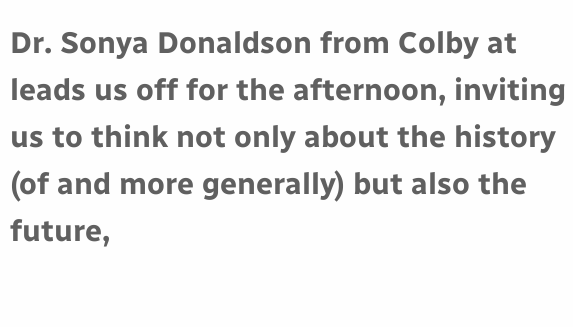Dr. Sonya Donaldson from Colby at leads us off for the afternoon, inviting us to think not only about the history (of and more generally) but also the future,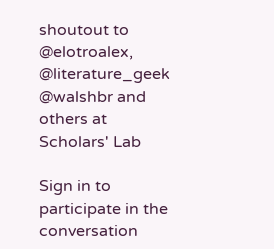shoutout to @elotroalex, @literature_geek @walshbr and others at Scholars' Lab

Sign in to participate in the conversation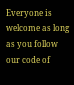Everyone is welcome as long as you follow our code of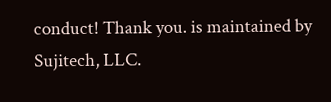conduct! Thank you. is maintained by Sujitech, LLC.